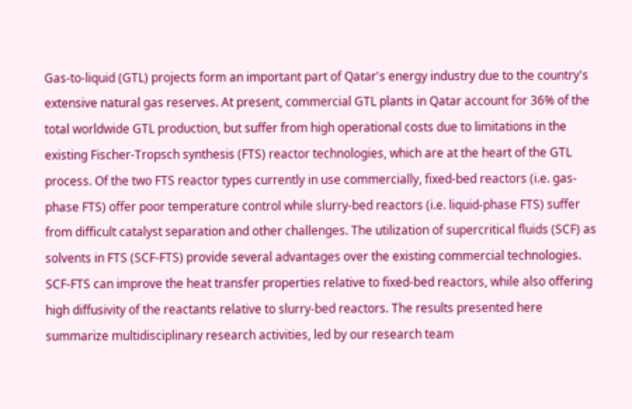Gas-to-liquid (GTL) projects form an important part of Qatar's energy industry due to the country's extensive natural gas reserves. At present, commercial GTL plants in Qatar account for 36% of the total worldwide GTL production, but suffer from high operational costs due to limitations in the existing Fischer-Tropsch synthesis (FTS) reactor technologies, which are at the heart of the GTL process. Of the two FTS reactor types currently in use commercially, fixed-bed reactors (i.e. gas-phase FTS) offer poor temperature control while slurry-bed reactors (i.e. liquid-phase FTS) suffer from difficult catalyst separation and other challenges. The utilization of supercritical fluids (SCF) as solvents in FTS (SCF-FTS) provide several advantages over the existing commercial technologies. SCF-FTS can improve the heat transfer properties relative to fixed-bed reactors, while also offering high diffusivity of the reactants relative to slurry-bed reactors. The results presented here summarize multidisciplinary research activities, led by our research team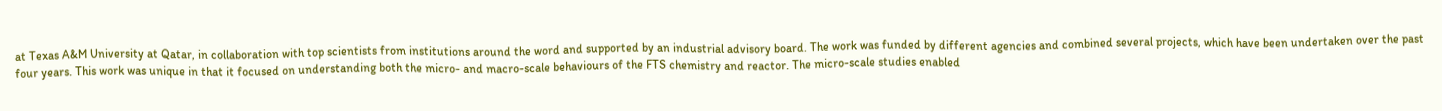at Texas A&M University at Qatar, in collaboration with top scientists from institutions around the word and supported by an industrial advisory board. The work was funded by different agencies and combined several projects, which have been undertaken over the past four years. This work was unique in that it focused on understanding both the micro- and macro-scale behaviours of the FTS chemistry and reactor. The micro-scale studies enabled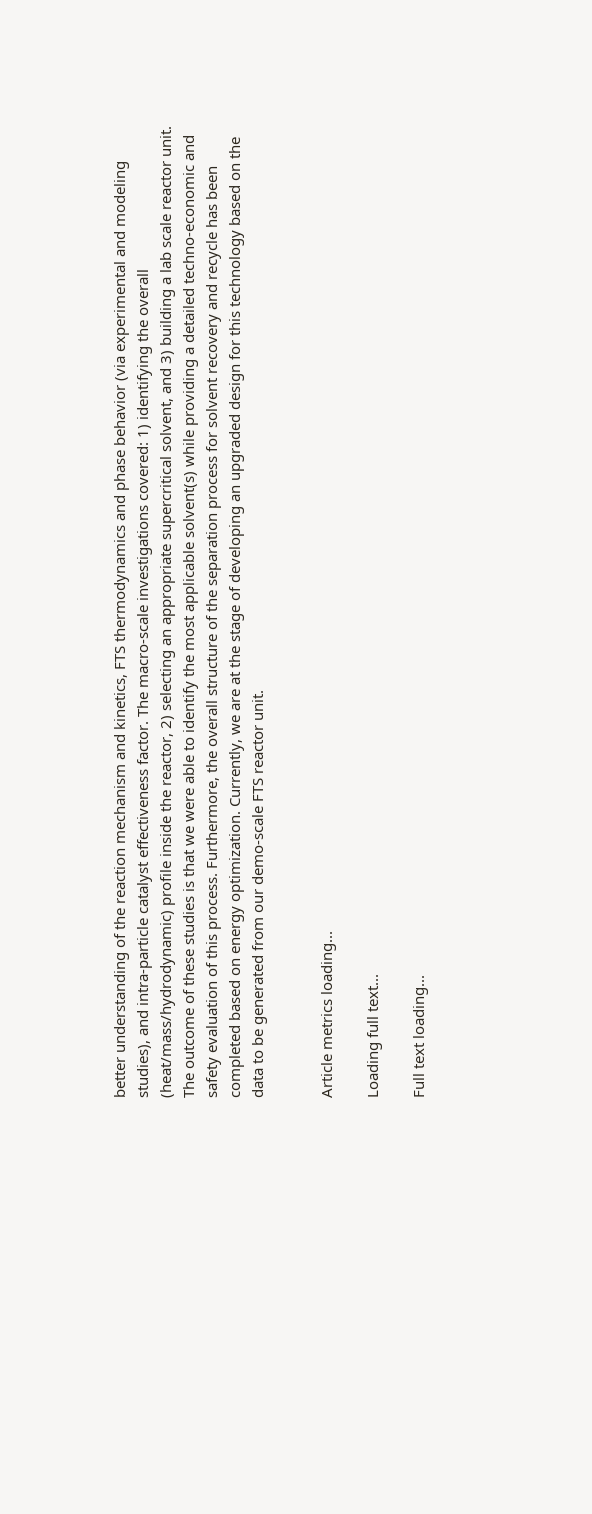better understanding of the reaction mechanism and kinetics, FTS thermodynamics and phase behavior (via experimental and modeling studies), and intra-particle catalyst effectiveness factor. The macro-scale investigations covered: 1) identifying the overall (heat/mass/hydrodynamic) profile inside the reactor, 2) selecting an appropriate supercritical solvent, and 3) building a lab scale reactor unit. The outcome of these studies is that we were able to identify the most applicable solvent(s) while providing a detailed techno-economic and safety evaluation of this process. Furthermore, the overall structure of the separation process for solvent recovery and recycle has been completed based on energy optimization. Currently, we are at the stage of developing an upgraded design for this technology based on the data to be generated from our demo-scale FTS reactor unit.


Article metrics loading...

Loading full text...

Full text loading...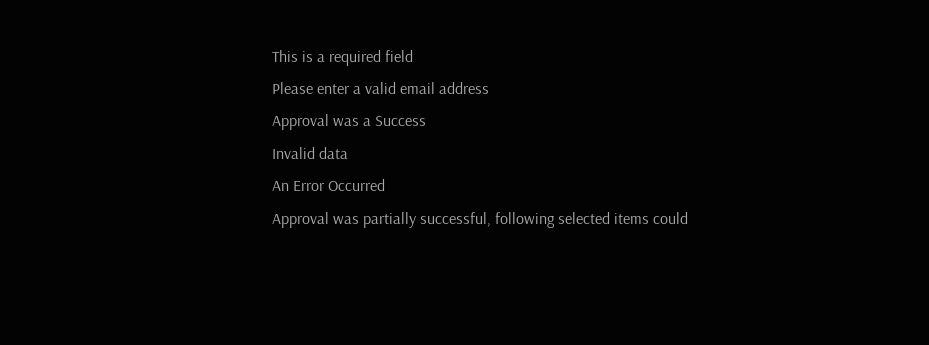This is a required field
Please enter a valid email address
Approval was a Success
Invalid data
An Error Occurred
Approval was partially successful, following selected items could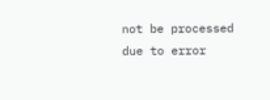not be processed due to error